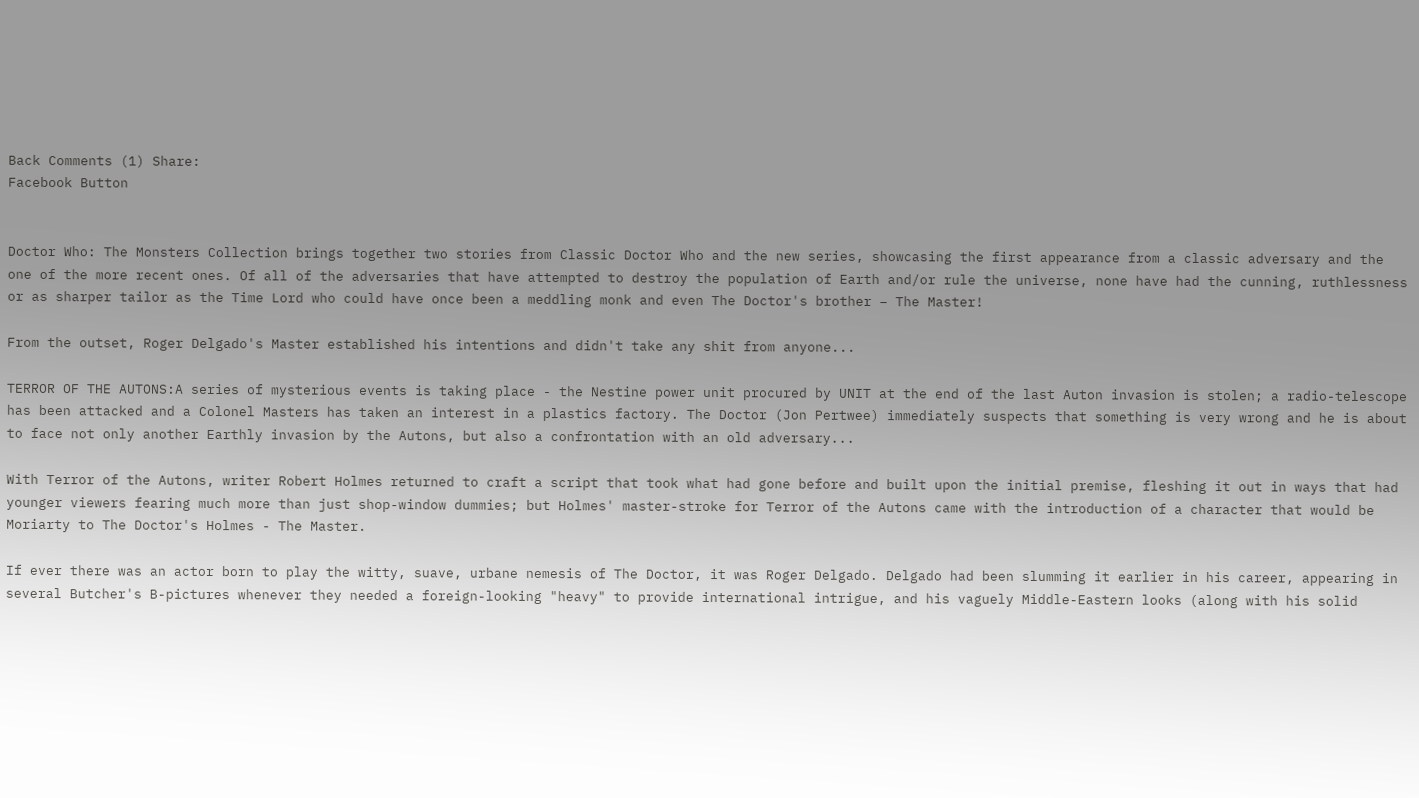Back Comments (1) Share:
Facebook Button


Doctor Who: The Monsters Collection brings together two stories from Classic Doctor Who and the new series, showcasing the first appearance from a classic adversary and the one of the more recent ones. Of all of the adversaries that have attempted to destroy the population of Earth and/or rule the universe, none have had the cunning, ruthlessness or as sharper tailor as the Time Lord who could have once been a meddling monk and even The Doctor's brother – The Master!

From the outset, Roger Delgado's Master established his intentions and didn't take any shit from anyone...

TERROR OF THE AUTONS:A series of mysterious events is taking place - the Nestine power unit procured by UNIT at the end of the last Auton invasion is stolen; a radio-telescope has been attacked and a Colonel Masters has taken an interest in a plastics factory. The Doctor (Jon Pertwee) immediately suspects that something is very wrong and he is about to face not only another Earthly invasion by the Autons, but also a confrontation with an old adversary...

With Terror of the Autons, writer Robert Holmes returned to craft a script that took what had gone before and built upon the initial premise, fleshing it out in ways that had younger viewers fearing much more than just shop-window dummies; but Holmes' master-stroke for Terror of the Autons came with the introduction of a character that would be Moriarty to The Doctor's Holmes - The Master.

If ever there was an actor born to play the witty, suave, urbane nemesis of The Doctor, it was Roger Delgado. Delgado had been slumming it earlier in his career, appearing in several Butcher's B-pictures whenever they needed a foreign-looking "heavy" to provide international intrigue, and his vaguely Middle-Eastern looks (along with his solid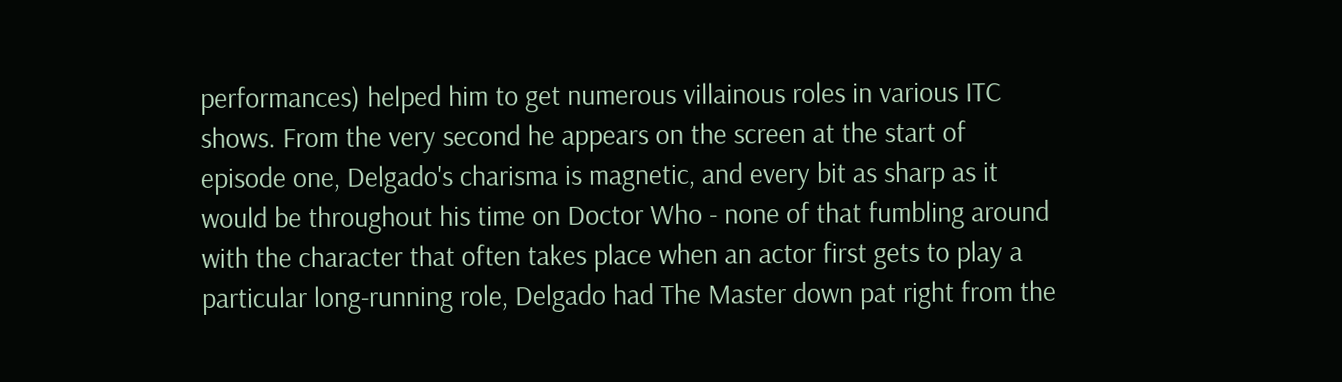performances) helped him to get numerous villainous roles in various ITC shows. From the very second he appears on the screen at the start of episode one, Delgado's charisma is magnetic, and every bit as sharp as it would be throughout his time on Doctor Who - none of that fumbling around with the character that often takes place when an actor first gets to play a particular long-running role, Delgado had The Master down pat right from the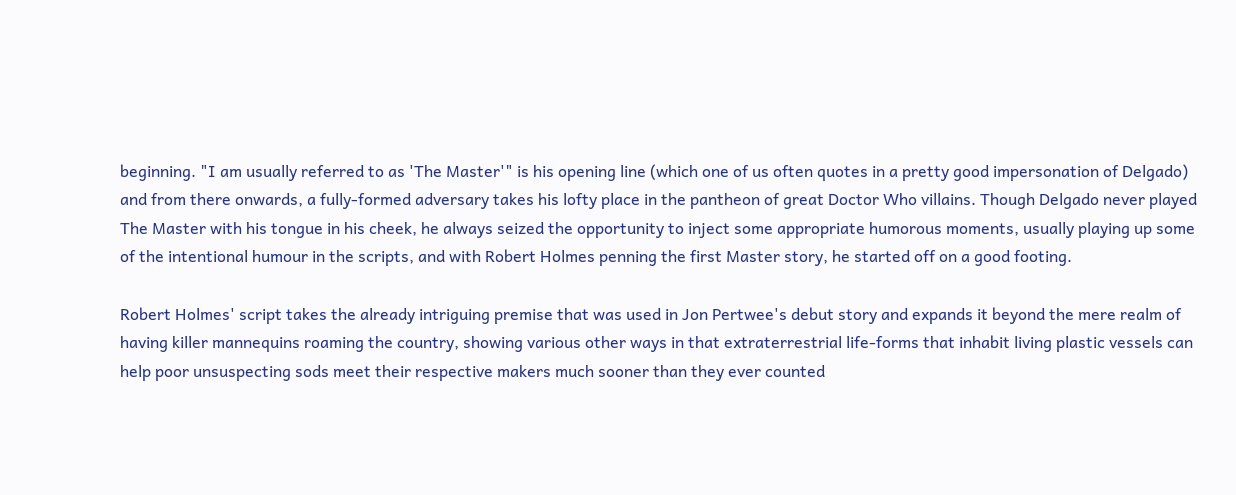beginning. "I am usually referred to as 'The Master'" is his opening line (which one of us often quotes in a pretty good impersonation of Delgado) and from there onwards, a fully-formed adversary takes his lofty place in the pantheon of great Doctor Who villains. Though Delgado never played The Master with his tongue in his cheek, he always seized the opportunity to inject some appropriate humorous moments, usually playing up some of the intentional humour in the scripts, and with Robert Holmes penning the first Master story, he started off on a good footing.

Robert Holmes' script takes the already intriguing premise that was used in Jon Pertwee's debut story and expands it beyond the mere realm of having killer mannequins roaming the country, showing various other ways in that extraterrestrial life-forms that inhabit living plastic vessels can help poor unsuspecting sods meet their respective makers much sooner than they ever counted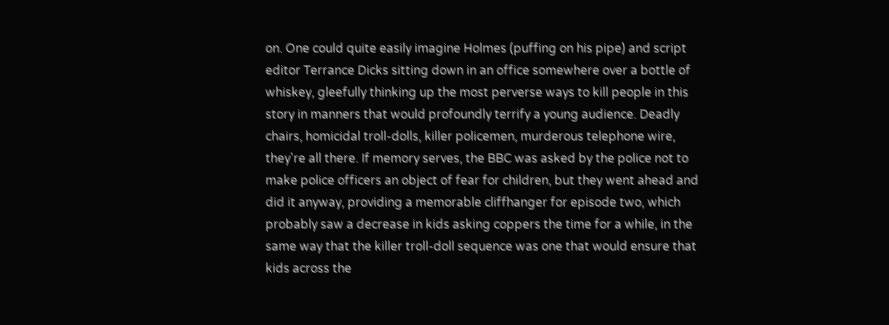on. One could quite easily imagine Holmes (puffing on his pipe) and script editor Terrance Dicks sitting down in an office somewhere over a bottle of whiskey, gleefully thinking up the most perverse ways to kill people in this story in manners that would profoundly terrify a young audience. Deadly chairs, homicidal troll-dolls, killer policemen, murderous telephone wire, they're all there. If memory serves, the BBC was asked by the police not to make police officers an object of fear for children, but they went ahead and did it anyway, providing a memorable cliffhanger for episode two, which probably saw a decrease in kids asking coppers the time for a while, in the same way that the killer troll-doll sequence was one that would ensure that kids across the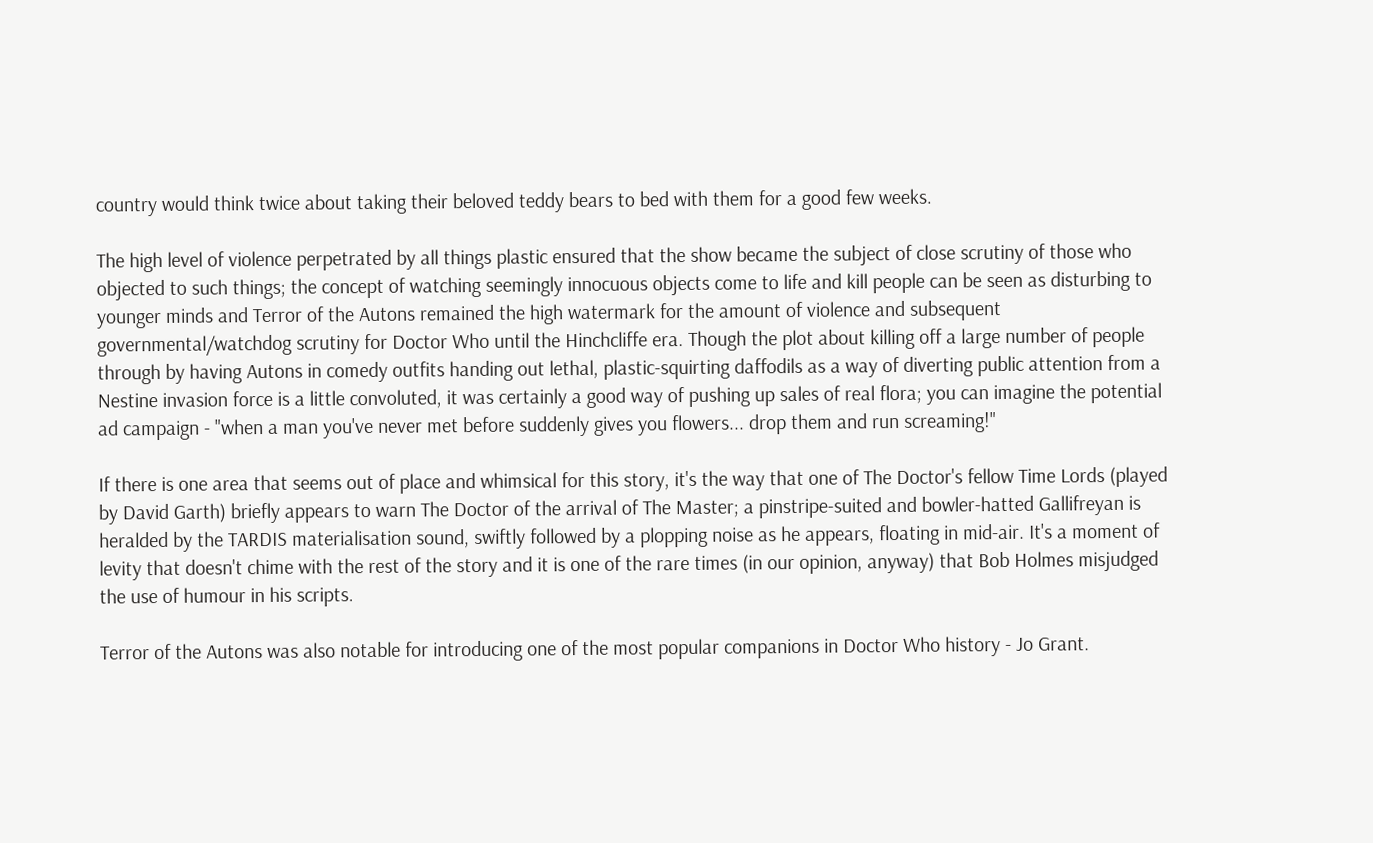country would think twice about taking their beloved teddy bears to bed with them for a good few weeks.

The high level of violence perpetrated by all things plastic ensured that the show became the subject of close scrutiny of those who objected to such things; the concept of watching seemingly innocuous objects come to life and kill people can be seen as disturbing to younger minds and Terror of the Autons remained the high watermark for the amount of violence and subsequent governmental/watchdog scrutiny for Doctor Who until the Hinchcliffe era. Though the plot about killing off a large number of people through by having Autons in comedy outfits handing out lethal, plastic-squirting daffodils as a way of diverting public attention from a Nestine invasion force is a little convoluted, it was certainly a good way of pushing up sales of real flora; you can imagine the potential ad campaign - "when a man you've never met before suddenly gives you flowers... drop them and run screaming!"

If there is one area that seems out of place and whimsical for this story, it's the way that one of The Doctor's fellow Time Lords (played by David Garth) briefly appears to warn The Doctor of the arrival of The Master; a pinstripe-suited and bowler-hatted Gallifreyan is heralded by the TARDIS materialisation sound, swiftly followed by a plopping noise as he appears, floating in mid-air. It's a moment of levity that doesn't chime with the rest of the story and it is one of the rare times (in our opinion, anyway) that Bob Holmes misjudged the use of humour in his scripts.

Terror of the Autons was also notable for introducing one of the most popular companions in Doctor Who history - Jo Grant.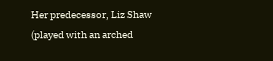Her predecessor, Liz Shaw (played with an arched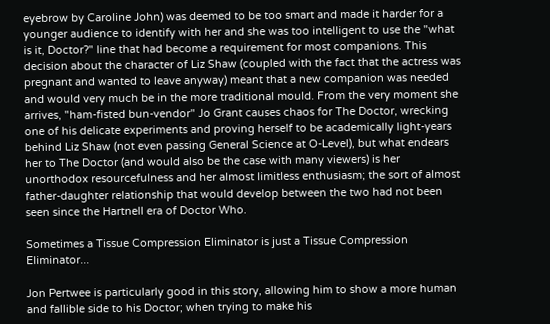eyebrow by Caroline John) was deemed to be too smart and made it harder for a younger audience to identify with her and she was too intelligent to use the "what is it, Doctor?" line that had become a requirement for most companions. This decision about the character of Liz Shaw (coupled with the fact that the actress was pregnant and wanted to leave anyway) meant that a new companion was needed and would very much be in the more traditional mould. From the very moment she arrives, "ham-fisted bun-vendor" Jo Grant causes chaos for The Doctor, wrecking one of his delicate experiments and proving herself to be academically light-years behind Liz Shaw (not even passing General Science at O-Level), but what endears her to The Doctor (and would also be the case with many viewers) is her unorthodox resourcefulness and her almost limitless enthusiasm; the sort of almost father-daughter relationship that would develop between the two had not been seen since the Hartnell era of Doctor Who.

Sometimes a Tissue Compression Eliminator is just a Tissue Compression Eliminator...

Jon Pertwee is particularly good in this story, allowing him to show a more human and fallible side to his Doctor; when trying to make his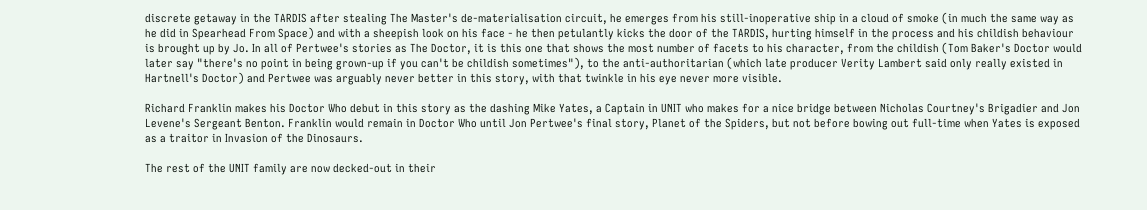discrete getaway in the TARDIS after stealing The Master's de-materialisation circuit, he emerges from his still-inoperative ship in a cloud of smoke (in much the same way as he did in Spearhead From Space) and with a sheepish look on his face - he then petulantly kicks the door of the TARDIS, hurting himself in the process and his childish behaviour is brought up by Jo. In all of Pertwee's stories as The Doctor, it is this one that shows the most number of facets to his character, from the childish (Tom Baker's Doctor would later say "there's no point in being grown-up if you can't be childish sometimes"), to the anti-authoritarian (which late producer Verity Lambert said only really existed in Hartnell's Doctor) and Pertwee was arguably never better in this story, with that twinkle in his eye never more visible.

Richard Franklin makes his Doctor Who debut in this story as the dashing Mike Yates, a Captain in UNIT who makes for a nice bridge between Nicholas Courtney's Brigadier and Jon Levene's Sergeant Benton. Franklin would remain in Doctor Who until Jon Pertwee's final story, Planet of the Spiders, but not before bowing out full-time when Yates is exposed as a traitor in Invasion of the Dinosaurs.

The rest of the UNIT family are now decked-out in their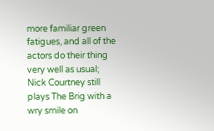more familiar green fatigues, and all of the actors do their thing very well as usual; Nick Courtney still plays The Brig with a wry smile on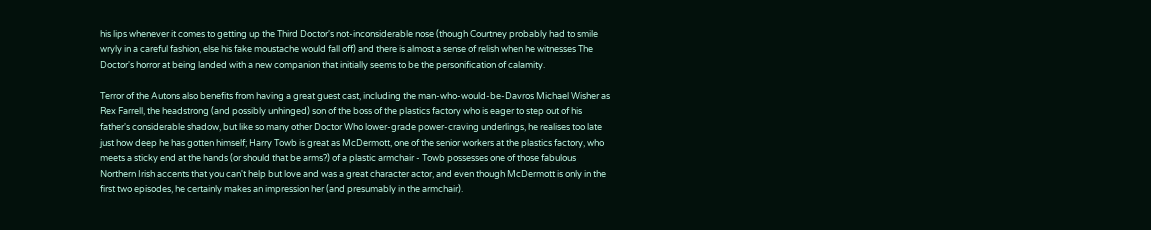his lips whenever it comes to getting up the Third Doctor's not-inconsiderable nose (though Courtney probably had to smile wryly in a careful fashion, else his fake moustache would fall off) and there is almost a sense of relish when he witnesses The Doctor's horror at being landed with a new companion that initially seems to be the personification of calamity.

Terror of the Autons also benefits from having a great guest cast, including the man-who-would-be-Davros Michael Wisher as Rex Farrell, the headstrong (and possibly unhinged) son of the boss of the plastics factory who is eager to step out of his father's considerable shadow, but like so many other Doctor Who lower-grade power-craving underlings, he realises too late just how deep he has gotten himself; Harry Towb is great as McDermott, one of the senior workers at the plastics factory, who meets a sticky end at the hands (or should that be arms?) of a plastic armchair - Towb possesses one of those fabulous Northern Irish accents that you can't help but love and was a great character actor, and even though McDermott is only in the first two episodes, he certainly makes an impression her (and presumably in the armchair).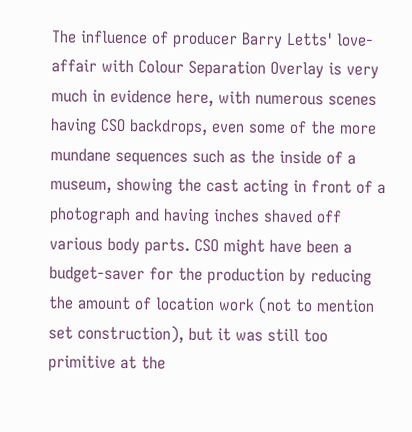The influence of producer Barry Letts' love-affair with Colour Separation Overlay is very much in evidence here, with numerous scenes having CSO backdrops, even some of the more mundane sequences such as the inside of a museum, showing the cast acting in front of a photograph and having inches shaved off various body parts. CSO might have been a budget-saver for the production by reducing the amount of location work (not to mention set construction), but it was still too primitive at the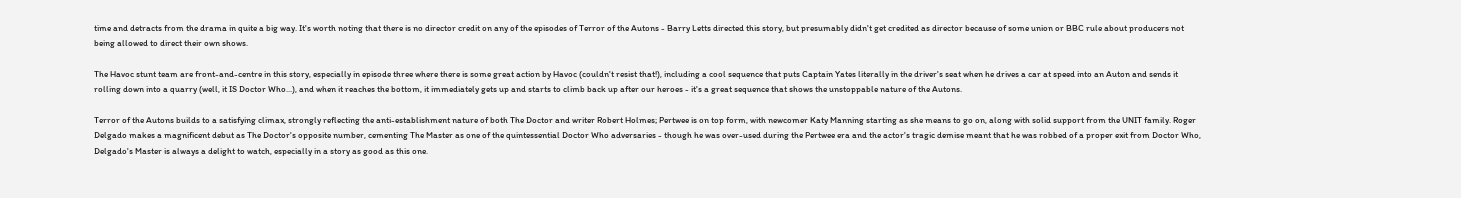time and detracts from the drama in quite a big way. It's worth noting that there is no director credit on any of the episodes of Terror of the Autons - Barry Letts directed this story, but presumably didn't get credited as director because of some union or BBC rule about producers not being allowed to direct their own shows.

The Havoc stunt team are front-and-centre in this story, especially in episode three where there is some great action by Havoc (couldn't resist that!), including a cool sequence that puts Captain Yates literally in the driver's seat when he drives a car at speed into an Auton and sends it rolling down into a quarry (well, it IS Doctor Who...), and when it reaches the bottom, it immediately gets up and starts to climb back up after our heroes - it's a great sequence that shows the unstoppable nature of the Autons.

Terror of the Autons builds to a satisfying climax, strongly reflecting the anti-establishment nature of both The Doctor and writer Robert Holmes; Pertwee is on top form, with newcomer Katy Manning starting as she means to go on, along with solid support from the UNIT family. Roger Delgado makes a magnificent debut as The Doctor's opposite number, cementing The Master as one of the quintessential Doctor Who adversaries - though he was over-used during the Pertwee era and the actor's tragic demise meant that he was robbed of a proper exit from Doctor Who, Delgado's Master is always a delight to watch, especially in a story as good as this one.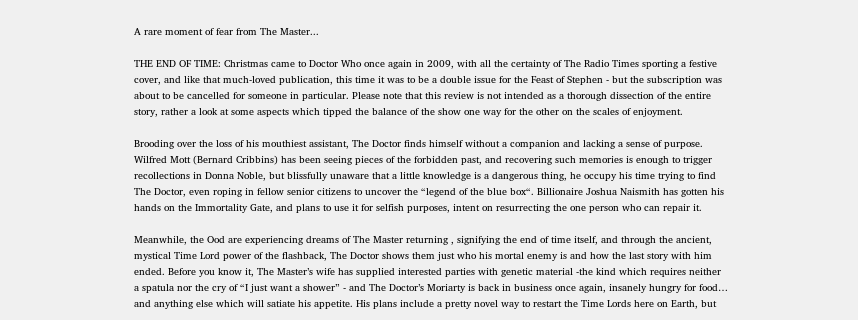A rare moment of fear from The Master...

THE END OF TIME: Christmas came to Doctor Who once again in 2009, with all the certainty of The Radio Times sporting a festive cover, and like that much-loved publication, this time it was to be a double issue for the Feast of Stephen - but the subscription was about to be cancelled for someone in particular. Please note that this review is not intended as a thorough dissection of the entire story, rather a look at some aspects which tipped the balance of the show one way for the other on the scales of enjoyment.

Brooding over the loss of his mouthiest assistant, The Doctor finds himself without a companion and lacking a sense of purpose. Wilfred Mott (Bernard Cribbins) has been seeing pieces of the forbidden past, and recovering such memories is enough to trigger recollections in Donna Noble, but blissfully unaware that a little knowledge is a dangerous thing, he occupy his time trying to find The Doctor, even roping in fellow senior citizens to uncover the “legend of the blue box“. Billionaire Joshua Naismith has gotten his hands on the Immortality Gate, and plans to use it for selfish purposes, intent on resurrecting the one person who can repair it.

Meanwhile, the Ood are experiencing dreams of The Master returning , signifying the end of time itself, and through the ancient, mystical Time Lord power of the flashback, The Doctor shows them just who his mortal enemy is and how the last story with him ended. Before you know it, The Master’s wife has supplied interested parties with genetic material -the kind which requires neither a spatula nor the cry of “I just want a shower” - and The Doctor’s Moriarty is back in business once again, insanely hungry for food… and anything else which will satiate his appetite. His plans include a pretty novel way to restart the Time Lords here on Earth, but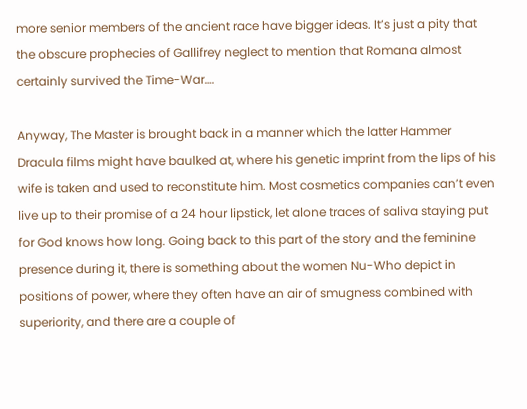more senior members of the ancient race have bigger ideas. It’s just a pity that the obscure prophecies of Gallifrey neglect to mention that Romana almost certainly survived the Time-War….

Anyway, The Master is brought back in a manner which the latter Hammer Dracula films might have baulked at, where his genetic imprint from the lips of his wife is taken and used to reconstitute him. Most cosmetics companies can’t even live up to their promise of a 24 hour lipstick, let alone traces of saliva staying put for God knows how long. Going back to this part of the story and the feminine presence during it, there is something about the women Nu-Who depict in positions of power, where they often have an air of smugness combined with superiority, and there are a couple of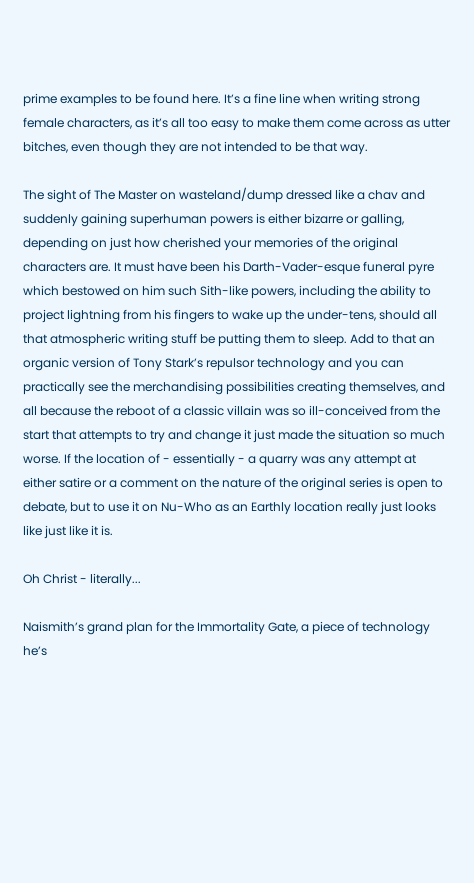prime examples to be found here. It’s a fine line when writing strong female characters, as it’s all too easy to make them come across as utter bitches, even though they are not intended to be that way.

The sight of The Master on wasteland/dump dressed like a chav and suddenly gaining superhuman powers is either bizarre or galling, depending on just how cherished your memories of the original characters are. It must have been his Darth-Vader-esque funeral pyre which bestowed on him such Sith-like powers, including the ability to project lightning from his fingers to wake up the under-tens, should all that atmospheric writing stuff be putting them to sleep. Add to that an organic version of Tony Stark’s repulsor technology and you can practically see the merchandising possibilities creating themselves, and all because the reboot of a classic villain was so ill-conceived from the start that attempts to try and change it just made the situation so much worse. If the location of - essentially - a quarry was any attempt at either satire or a comment on the nature of the original series is open to debate, but to use it on Nu-Who as an Earthly location really just looks like just like it is.

Oh Christ - literally...

Naismith’s grand plan for the Immortality Gate, a piece of technology he’s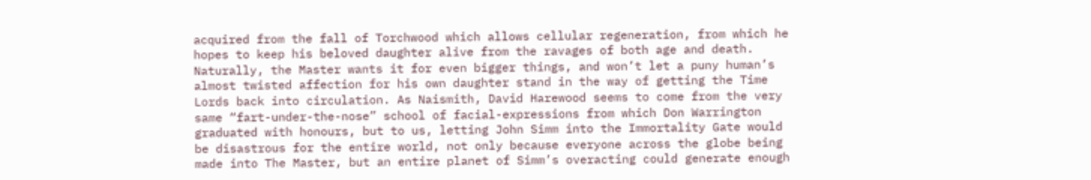acquired from the fall of Torchwood which allows cellular regeneration, from which he hopes to keep his beloved daughter alive from the ravages of both age and death. Naturally, the Master wants it for even bigger things, and won’t let a puny human’s almost twisted affection for his own daughter stand in the way of getting the Time Lords back into circulation. As Naismith, David Harewood seems to come from the very same “fart-under-the-nose” school of facial-expressions from which Don Warrington graduated with honours, but to us, letting John Simm into the Immortality Gate would be disastrous for the entire world, not only because everyone across the globe being made into The Master, but an entire planet of Simm’s overacting could generate enough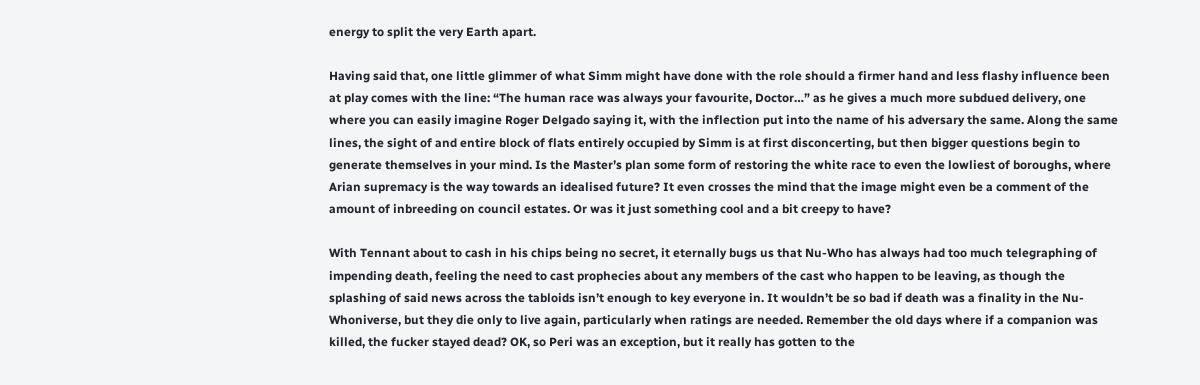energy to split the very Earth apart.

Having said that, one little glimmer of what Simm might have done with the role should a firmer hand and less flashy influence been at play comes with the line: “The human race was always your favourite, Doctor…” as he gives a much more subdued delivery, one where you can easily imagine Roger Delgado saying it, with the inflection put into the name of his adversary the same. Along the same lines, the sight of and entire block of flats entirely occupied by Simm is at first disconcerting, but then bigger questions begin to generate themselves in your mind. Is the Master’s plan some form of restoring the white race to even the lowliest of boroughs, where Arian supremacy is the way towards an idealised future? It even crosses the mind that the image might even be a comment of the amount of inbreeding on council estates. Or was it just something cool and a bit creepy to have?

With Tennant about to cash in his chips being no secret, it eternally bugs us that Nu-Who has always had too much telegraphing of impending death, feeling the need to cast prophecies about any members of the cast who happen to be leaving, as though the splashing of said news across the tabloids isn’t enough to key everyone in. It wouldn’t be so bad if death was a finality in the Nu-Whoniverse, but they die only to live again, particularly when ratings are needed. Remember the old days where if a companion was killed, the fucker stayed dead? OK, so Peri was an exception, but it really has gotten to the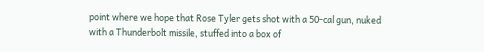point where we hope that Rose Tyler gets shot with a 50-cal gun, nuked with a Thunderbolt missile, stuffed into a box of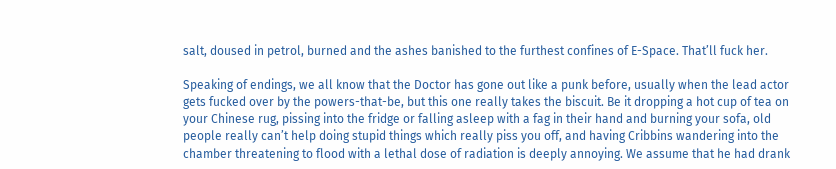salt, doused in petrol, burned and the ashes banished to the furthest confines of E-Space. That’ll fuck her.

Speaking of endings, we all know that the Doctor has gone out like a punk before, usually when the lead actor gets fucked over by the powers-that-be, but this one really takes the biscuit. Be it dropping a hot cup of tea on your Chinese rug, pissing into the fridge or falling asleep with a fag in their hand and burning your sofa, old people really can’t help doing stupid things which really piss you off, and having Cribbins wandering into the chamber threatening to flood with a lethal dose of radiation is deeply annoying. We assume that he had drank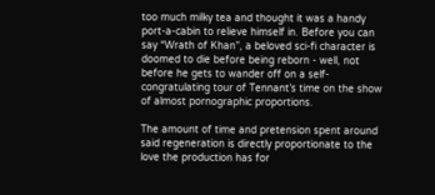too much milky tea and thought it was a handy port-a-cabin to relieve himself in. Before you can say “Wrath of Khan”, a beloved sci-fi character is doomed to die before being reborn - well, not before he gets to wander off on a self-congratulating tour of Tennant’s time on the show of almost pornographic proportions.

The amount of time and pretension spent around said regeneration is directly proportionate to the love the production has for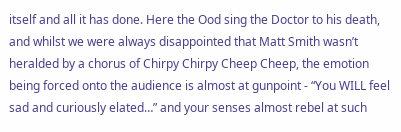itself and all it has done. Here the Ood sing the Doctor to his death, and whilst we were always disappointed that Matt Smith wasn’t heralded by a chorus of Chirpy Chirpy Cheep Cheep, the emotion being forced onto the audience is almost at gunpoint - “You WILL feel sad and curiously elated…” and your senses almost rebel at such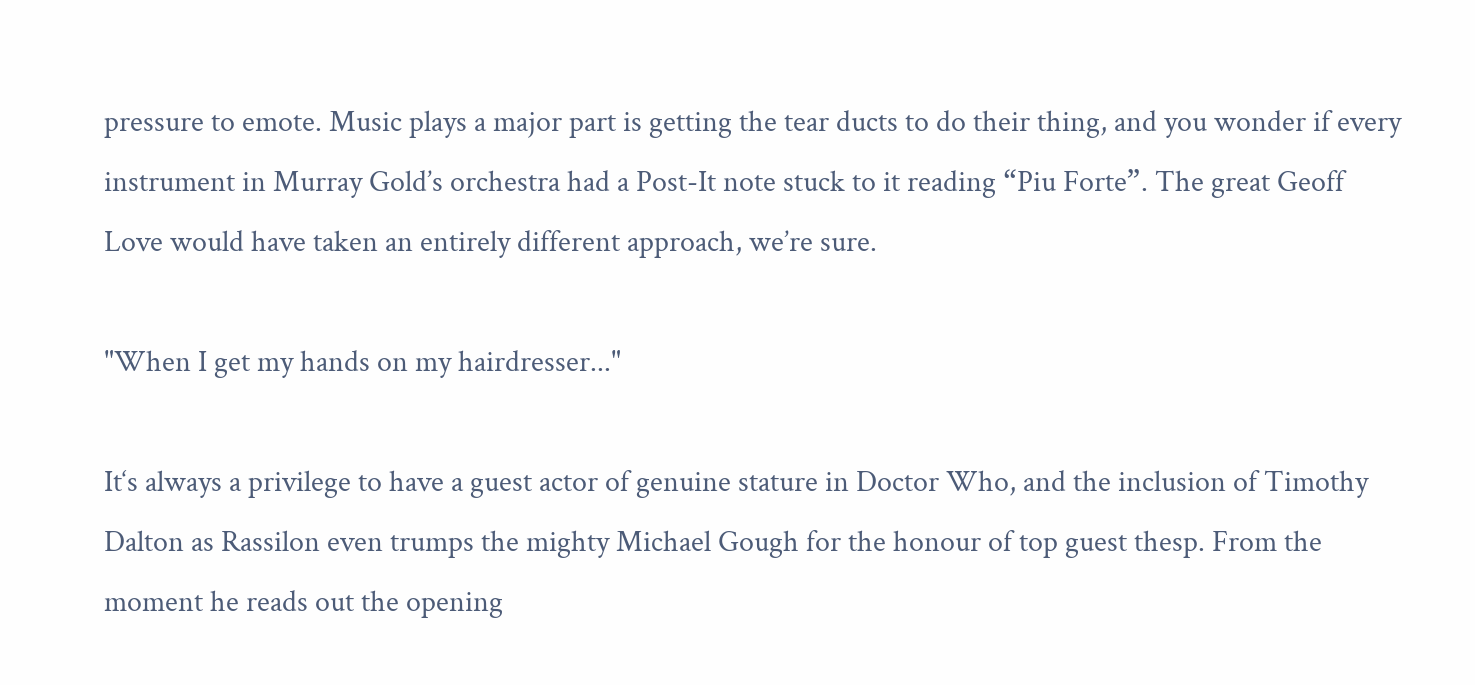pressure to emote. Music plays a major part is getting the tear ducts to do their thing, and you wonder if every instrument in Murray Gold’s orchestra had a Post-It note stuck to it reading “Piu Forte”. The great Geoff Love would have taken an entirely different approach, we’re sure.

"When I get my hands on my hairdresser..."

It‘s always a privilege to have a guest actor of genuine stature in Doctor Who, and the inclusion of Timothy Dalton as Rassilon even trumps the mighty Michael Gough for the honour of top guest thesp. From the moment he reads out the opening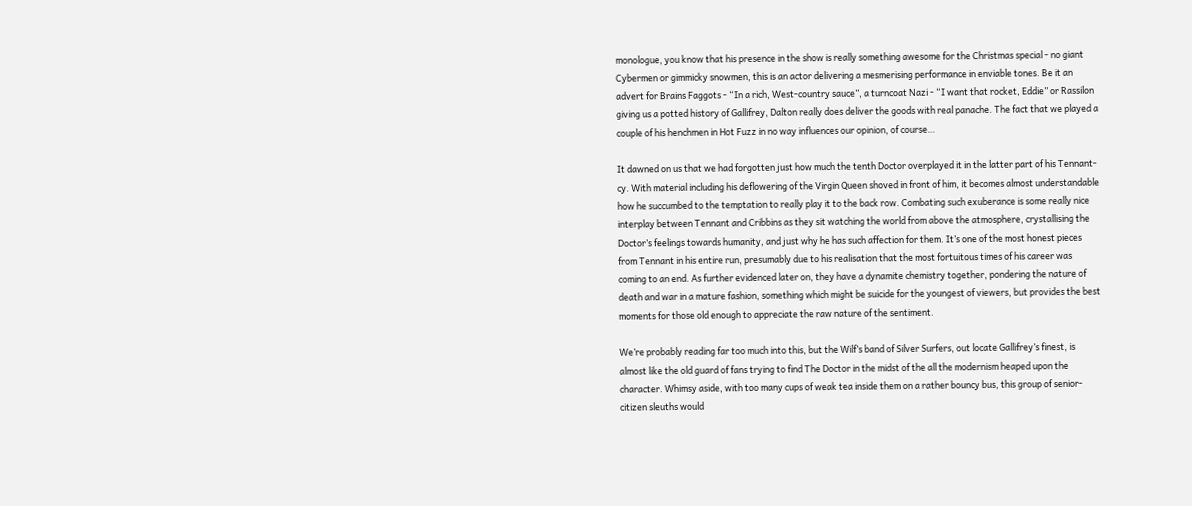monologue, you know that his presence in the show is really something awesome for the Christmas special - no giant Cybermen or gimmicky snowmen, this is an actor delivering a mesmerising performance in enviable tones. Be it an advert for Brains Faggots - “In a rich, West-country sauce”, a turncoat Nazi - “I want that rocket, Eddie” or Rassilon giving us a potted history of Gallifrey, Dalton really does deliver the goods with real panache. The fact that we played a couple of his henchmen in Hot Fuzz in no way influences our opinion, of course…

It dawned on us that we had forgotten just how much the tenth Doctor overplayed it in the latter part of his Tennant-cy. With material including his deflowering of the Virgin Queen shoved in front of him, it becomes almost understandable how he succumbed to the temptation to really play it to the back row. Combating such exuberance is some really nice interplay between Tennant and Cribbins as they sit watching the world from above the atmosphere, crystallising the Doctor’s feelings towards humanity, and just why he has such affection for them. It’s one of the most honest pieces from Tennant in his entire run, presumably due to his realisation that the most fortuitous times of his career was coming to an end. As further evidenced later on, they have a dynamite chemistry together, pondering the nature of death and war in a mature fashion, something which might be suicide for the youngest of viewers, but provides the best moments for those old enough to appreciate the raw nature of the sentiment.

We’re probably reading far too much into this, but the Wilf’s band of Silver Surfers, out locate Gallifrey’s finest, is almost like the old guard of fans trying to find The Doctor in the midst of the all the modernism heaped upon the character. Whimsy aside, with too many cups of weak tea inside them on a rather bouncy bus, this group of senior-citizen sleuths would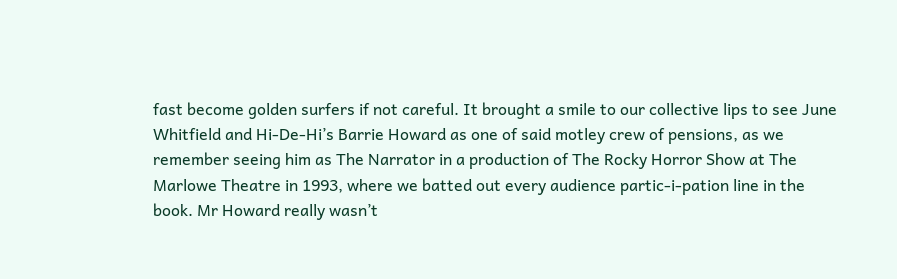fast become golden surfers if not careful. It brought a smile to our collective lips to see June Whitfield and Hi-De-Hi’s Barrie Howard as one of said motley crew of pensions, as we remember seeing him as The Narrator in a production of The Rocky Horror Show at The Marlowe Theatre in 1993, where we batted out every audience partic-i-pation line in the book. Mr Howard really wasn’t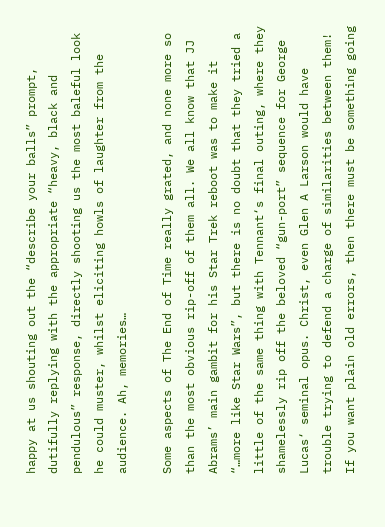happy at us shouting out the “describe your balls” prompt, dutifully replying with the appropriate “heavy, black and pendulous” response, directly shooting us the most baleful look he could muster, whilst eliciting howls of laughter from the audience. Ah, memories…

Some aspects of The End of Time really grated, and none more so than the most obvious rip-off of them all. We all know that JJ Abrams’ main gambit for his Star Trek reboot was to make it “…more like Star Wars”, but there is no doubt that they tried a little of the same thing with Tennant‘s final outing, where they shamelessly rip off the beloved “gun-port” sequence for George Lucas‘ seminal opus. Christ, even Glen A Larson would have trouble trying to defend a charge of similarities between them! If you want plain old errors, then there must be something going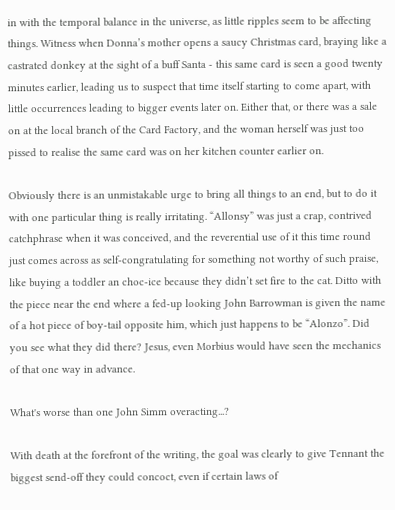in with the temporal balance in the universe, as little ripples seem to be affecting things. Witness when Donna’s mother opens a saucy Christmas card, braying like a castrated donkey at the sight of a buff Santa - this same card is seen a good twenty minutes earlier, leading us to suspect that time itself starting to come apart, with little occurrences leading to bigger events later on. Either that, or there was a sale on at the local branch of the Card Factory, and the woman herself was just too pissed to realise the same card was on her kitchen counter earlier on.

Obviously there is an unmistakable urge to bring all things to an end, but to do it with one particular thing is really irritating. “Allonsy” was just a crap, contrived catchphrase when it was conceived, and the reverential use of it this time round just comes across as self-congratulating for something not worthy of such praise, like buying a toddler an choc-ice because they didn’t set fire to the cat. Ditto with the piece near the end where a fed-up looking John Barrowman is given the name of a hot piece of boy-tail opposite him, which just happens to be “Alonzo”. Did you see what they did there? Jesus, even Morbius would have seen the mechanics of that one way in advance.

What's worse than one John Simm overacting...?

With death at the forefront of the writing, the goal was clearly to give Tennant the biggest send-off they could concoct, even if certain laws of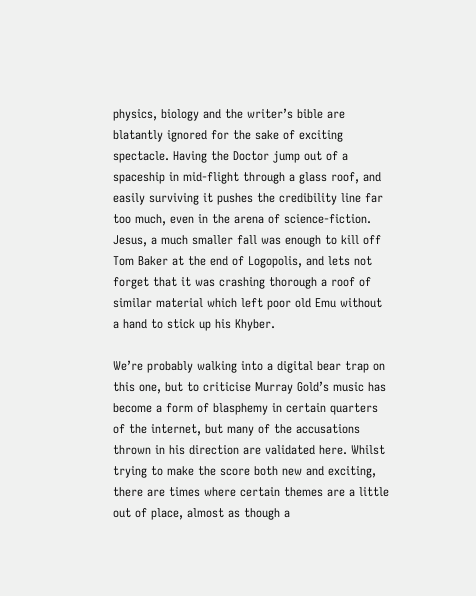physics, biology and the writer’s bible are blatantly ignored for the sake of exciting spectacle. Having the Doctor jump out of a spaceship in mid-flight through a glass roof, and easily surviving it pushes the credibility line far too much, even in the arena of science-fiction. Jesus, a much smaller fall was enough to kill off Tom Baker at the end of Logopolis, and lets not forget that it was crashing thorough a roof of similar material which left poor old Emu without a hand to stick up his Khyber.

We’re probably walking into a digital bear trap on this one, but to criticise Murray Gold’s music has become a form of blasphemy in certain quarters of the internet, but many of the accusations thrown in his direction are validated here. Whilst trying to make the score both new and exciting, there are times where certain themes are a little out of place, almost as though a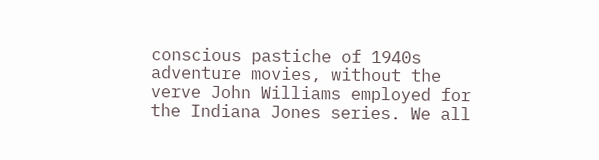conscious pastiche of 1940s adventure movies, without the verve John Williams employed for the Indiana Jones series. We all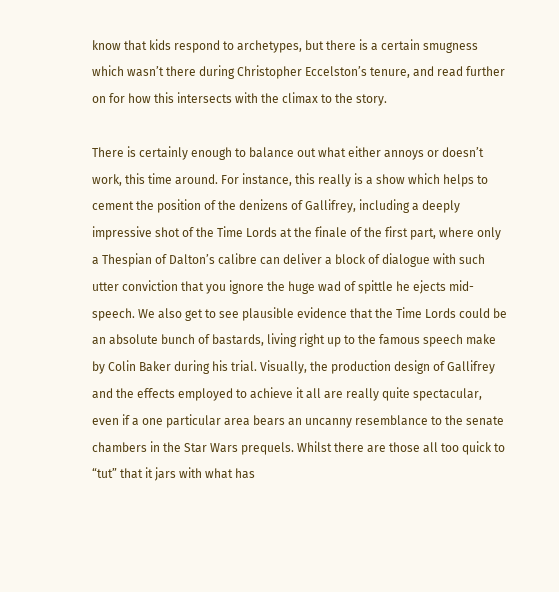know that kids respond to archetypes, but there is a certain smugness which wasn’t there during Christopher Eccelston’s tenure, and read further on for how this intersects with the climax to the story.

There is certainly enough to balance out what either annoys or doesn’t work, this time around. For instance, this really is a show which helps to cement the position of the denizens of Gallifrey, including a deeply impressive shot of the Time Lords at the finale of the first part, where only a Thespian of Dalton’s calibre can deliver a block of dialogue with such utter conviction that you ignore the huge wad of spittle he ejects mid-speech. We also get to see plausible evidence that the Time Lords could be an absolute bunch of bastards, living right up to the famous speech make by Colin Baker during his trial. Visually, the production design of Gallifrey and the effects employed to achieve it all are really quite spectacular, even if a one particular area bears an uncanny resemblance to the senate chambers in the Star Wars prequels. Whilst there are those all too quick to “tut” that it jars with what has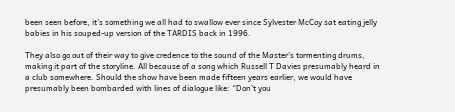been seen before, it’s something we all had to swallow ever since Sylvester McCoy sat eating jelly babies in his souped-up version of the TARDIS back in 1996.

They also go out of their way to give credence to the sound of the Master’s tormenting drums, making it part of the storyline. All because of a song which Russell T Davies presumably heard in a club somewhere. Should the show have been made fifteen years earlier, we would have presumably been bombarded with lines of dialogue like: “Don’t you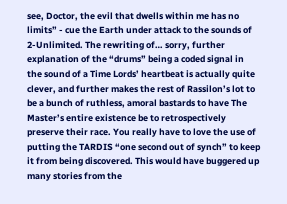see, Doctor, the evil that dwells within me has no limits” - cue the Earth under attack to the sounds of 2-Unlimited. The rewriting of… sorry, further explanation of the “drums” being a coded signal in the sound of a Time Lords’ heartbeat is actually quite clever, and further makes the rest of Rassilon’s lot to be a bunch of ruthless, amoral bastards to have The Master’s entire existence be to retrospectively preserve their race. You really have to love the use of putting the TARDIS “one second out of synch” to keep it from being discovered. This would have buggered up many stories from the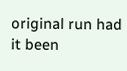original run had it been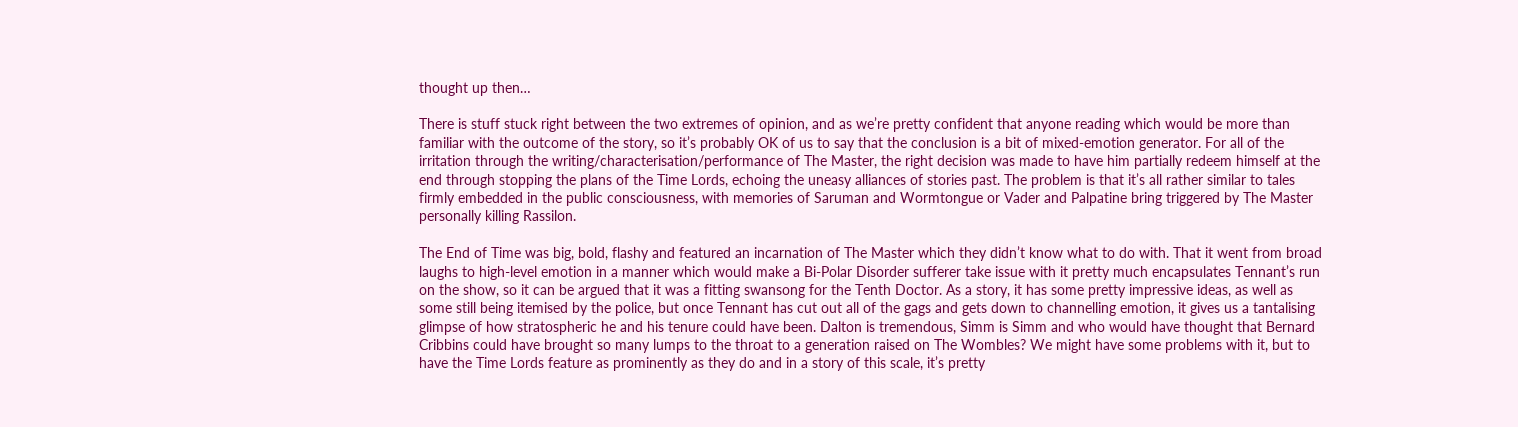thought up then…

There is stuff stuck right between the two extremes of opinion, and as we’re pretty confident that anyone reading which would be more than familiar with the outcome of the story, so it’s probably OK of us to say that the conclusion is a bit of mixed-emotion generator. For all of the irritation through the writing/characterisation/performance of The Master, the right decision was made to have him partially redeem himself at the end through stopping the plans of the Time Lords, echoing the uneasy alliances of stories past. The problem is that it’s all rather similar to tales firmly embedded in the public consciousness, with memories of Saruman and Wormtongue or Vader and Palpatine bring triggered by The Master personally killing Rassilon.

The End of Time was big, bold, flashy and featured an incarnation of The Master which they didn’t know what to do with. That it went from broad laughs to high-level emotion in a manner which would make a Bi-Polar Disorder sufferer take issue with it pretty much encapsulates Tennant’s run on the show, so it can be argued that it was a fitting swansong for the Tenth Doctor. As a story, it has some pretty impressive ideas, as well as some still being itemised by the police, but once Tennant has cut out all of the gags and gets down to channelling emotion, it gives us a tantalising glimpse of how stratospheric he and his tenure could have been. Dalton is tremendous, Simm is Simm and who would have thought that Bernard Cribbins could have brought so many lumps to the throat to a generation raised on The Wombles? We might have some problems with it, but to have the Time Lords feature as prominently as they do and in a story of this scale, it’s pretty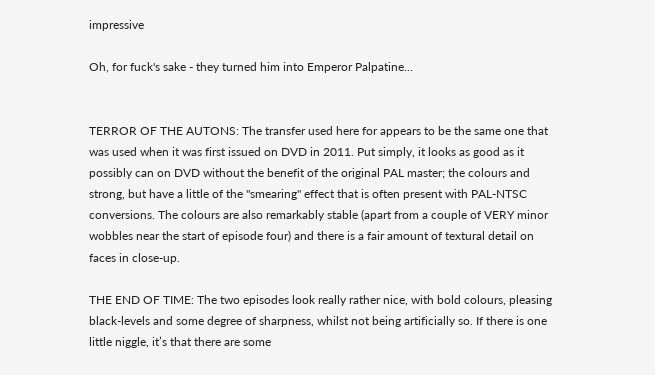impressive

Oh, for fuck's sake - they turned him into Emperor Palpatine...


TERROR OF THE AUTONS: The transfer used here for appears to be the same one that was used when it was first issued on DVD in 2011. Put simply, it looks as good as it possibly can on DVD without the benefit of the original PAL master; the colours and strong, but have a little of the "smearing" effect that is often present with PAL-NTSC conversions. The colours are also remarkably stable (apart from a couple of VERY minor wobbles near the start of episode four) and there is a fair amount of textural detail on faces in close-up.

THE END OF TIME: The two episodes look really rather nice, with bold colours, pleasing black-levels and some degree of sharpness, whilst not being artificially so. If there is one little niggle, it’s that there are some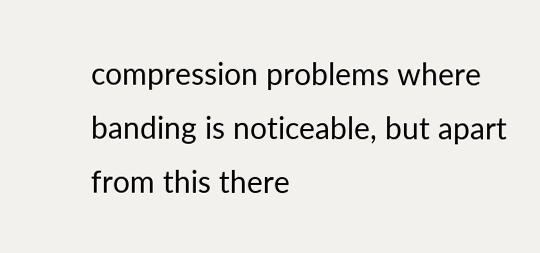compression problems where banding is noticeable, but apart from this there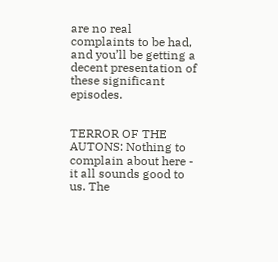are no real complaints to be had, and you’ll be getting a decent presentation of these significant episodes.


TERROR OF THE AUTONS: Nothing to complain about here - it all sounds good to us. The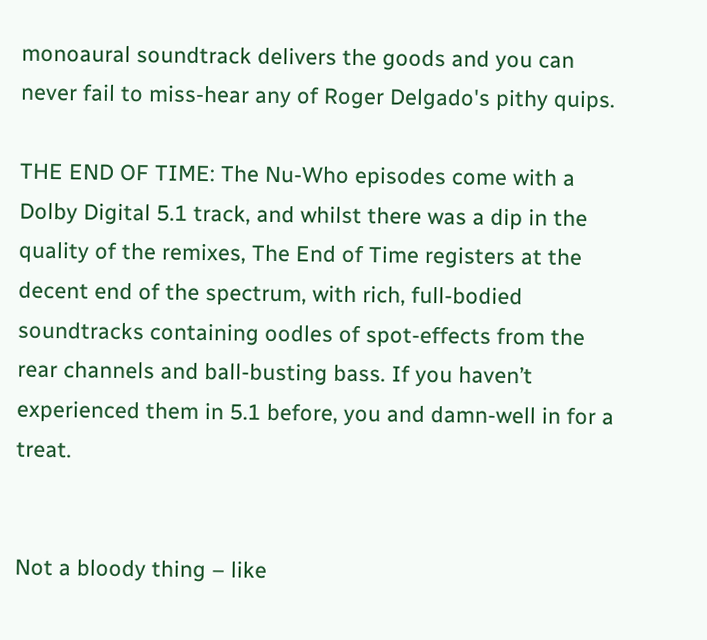monoaural soundtrack delivers the goods and you can never fail to miss-hear any of Roger Delgado's pithy quips.

THE END OF TIME: The Nu-Who episodes come with a Dolby Digital 5.1 track, and whilst there was a dip in the quality of the remixes, The End of Time registers at the decent end of the spectrum, with rich, full-bodied soundtracks containing oodles of spot-effects from the rear channels and ball-busting bass. If you haven’t experienced them in 5.1 before, you and damn-well in for a treat.


Not a bloody thing – like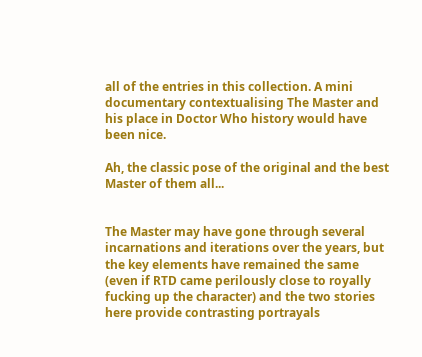all of the entries in this collection. A mini documentary contextualising The Master and his place in Doctor Who history would have been nice.

Ah, the classic pose of the original and the best Master of them all...


The Master may have gone through several incarnations and iterations over the years, but the key elements have remained the same (even if RTD came perilously close to royally fucking up the character) and the two stories here provide contrasting portrayals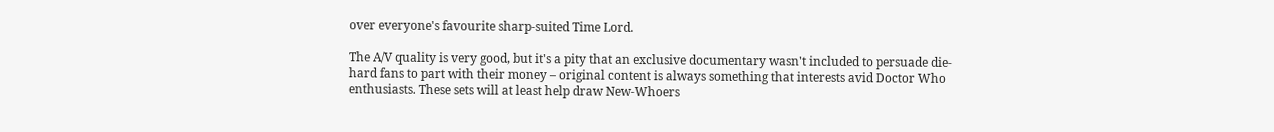over everyone's favourite sharp-suited Time Lord.

The A/V quality is very good, but it's a pity that an exclusive documentary wasn't included to persuade die-hard fans to part with their money – original content is always something that interests avid Doctor Who enthusiasts. These sets will at least help draw New-Whoers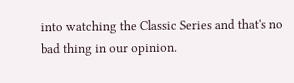into watching the Classic Series and that's no bad thing in our opinion.